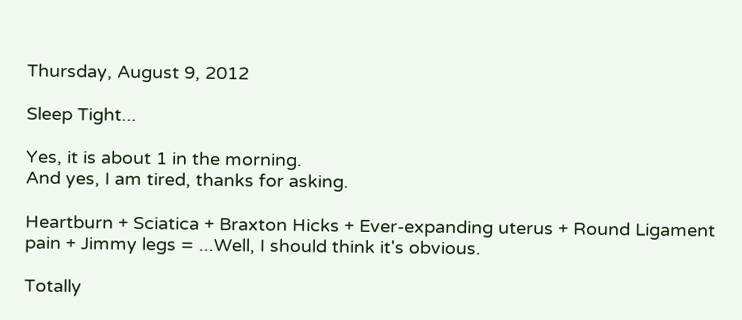Thursday, August 9, 2012

Sleep Tight...

Yes, it is about 1 in the morning.
And yes, I am tired, thanks for asking.

Heartburn + Sciatica + Braxton Hicks + Ever-expanding uterus + Round Ligament pain + Jimmy legs = ...Well, I should think it's obvious.

Totally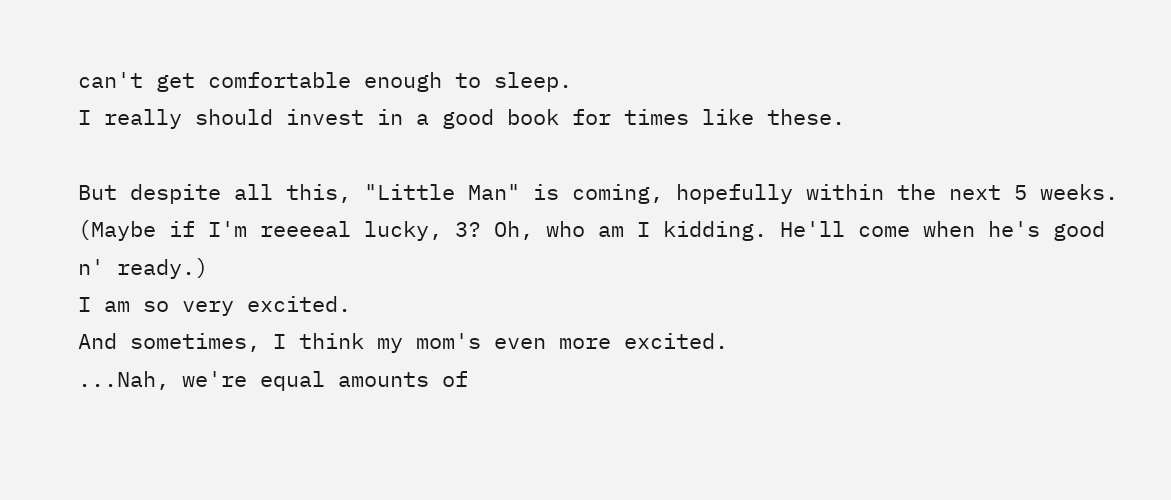can't get comfortable enough to sleep.
I really should invest in a good book for times like these.

But despite all this, "Little Man" is coming, hopefully within the next 5 weeks. (Maybe if I'm reeeeal lucky, 3? Oh, who am I kidding. He'll come when he's good n' ready.)
I am so very excited.
And sometimes, I think my mom's even more excited.
...Nah, we're equal amounts of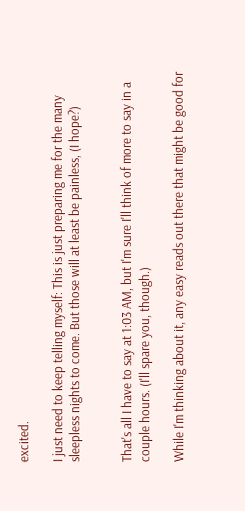excited.

I just need to keep telling myself: This is just preparing me for the many sleepless nights to come. But those will at least be painless, (I hope?)


That's all I have to say at 1:03 AM, but I'm sure I'll think of more to say in a couple hours. (I'll spare you, though.)

While I'm thinking about it, any easy reads out there that might be good for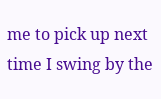me to pick up next time I swing by the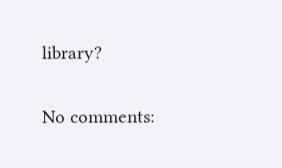library?

No comments: